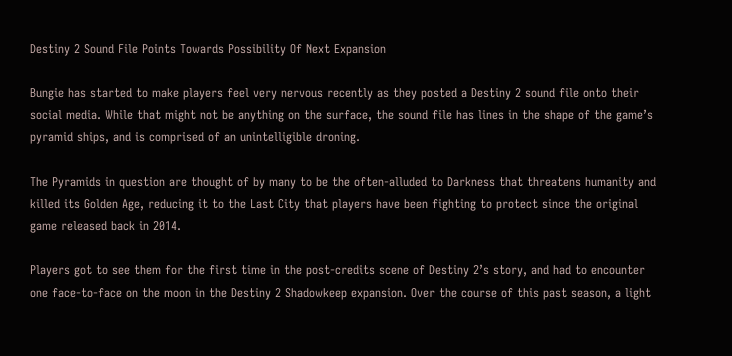Destiny 2 Sound File Points Towards Possibility Of Next Expansion

Bungie has started to make players feel very nervous recently as they posted a Destiny 2 sound file onto their social media. While that might not be anything on the surface, the sound file has lines in the shape of the game’s pyramid ships, and is comprised of an unintelligible droning.

The Pyramids in question are thought of by many to be the often-alluded to Darkness that threatens humanity and killed its Golden Age, reducing it to the Last City that players have been fighting to protect since the original game released back in 2014.

Players got to see them for the first time in the post-credits scene of Destiny 2’s story, and had to encounter one face-to-face on the moon in the Destiny 2 Shadowkeep expansion. Over the course of this past season, a light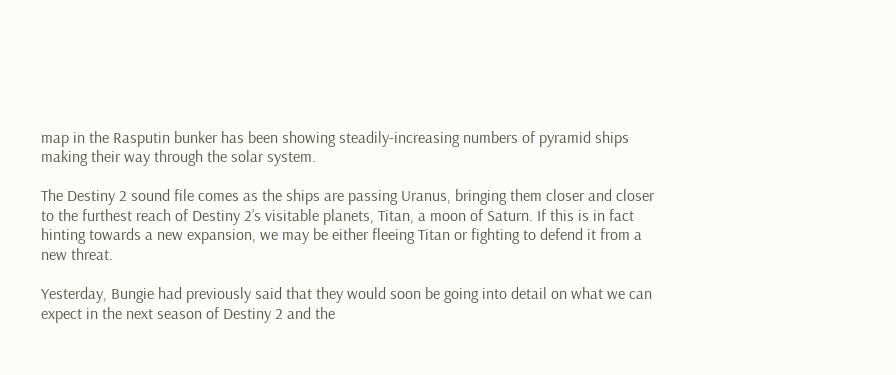map in the Rasputin bunker has been showing steadily-increasing numbers of pyramid ships making their way through the solar system.

The Destiny 2 sound file comes as the ships are passing Uranus, bringing them closer and closer to the furthest reach of Destiny 2’s visitable planets, Titan, a moon of Saturn. If this is in fact hinting towards a new expansion, we may be either fleeing Titan or fighting to defend it from a new threat.

Yesterday, Bungie had previously said that they would soon be going into detail on what we can expect in the next season of Destiny 2 and the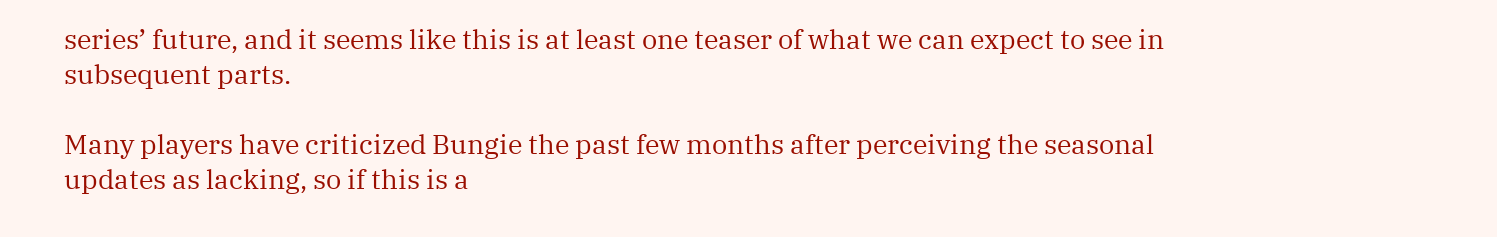series’ future, and it seems like this is at least one teaser of what we can expect to see in subsequent parts.

Many players have criticized Bungie the past few months after perceiving the seasonal updates as lacking, so if this is a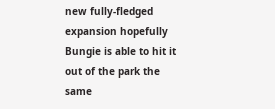new fully-fledged expansion hopefully Bungie is able to hit it out of the park the same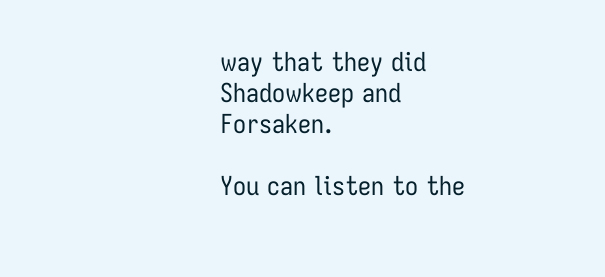way that they did Shadowkeep and Forsaken.

You can listen to the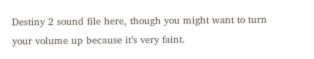Destiny 2 sound file here, though you might want to turn your volume up because it’s very faint.